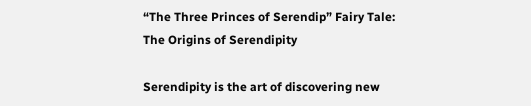“The Three Princes of Serendip” Fairy Tale: The Origins of Serendipity

Serendipity is the art of discovering new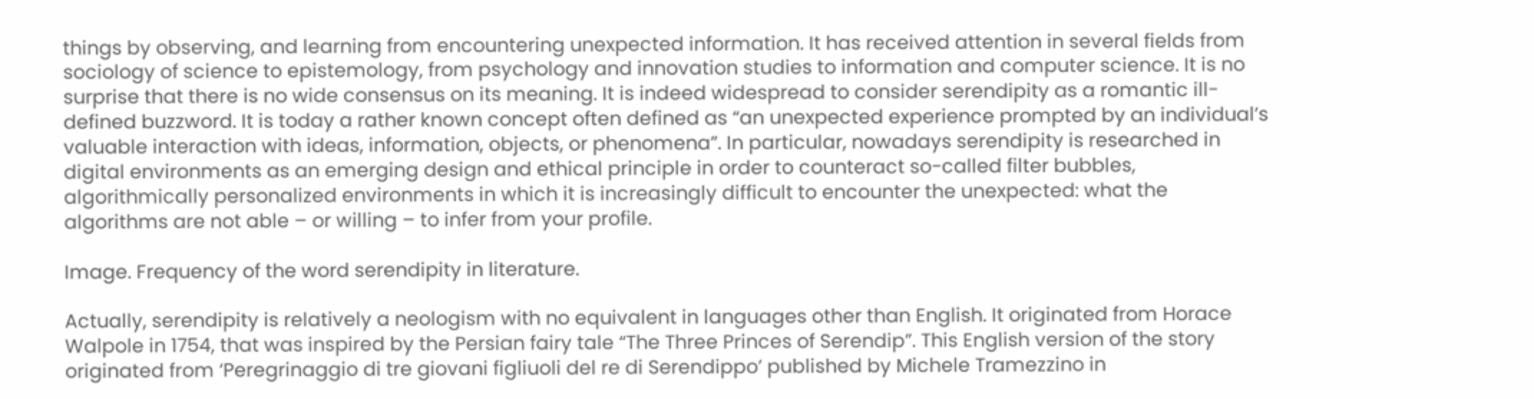things by observing, and learning from encountering unexpected information. It has received attention in several fields from sociology of science to epistemology, from psychology and innovation studies to information and computer science. It is no surprise that there is no wide consensus on its meaning. It is indeed widespread to consider serendipity as a romantic ill-defined buzzword. It is today a rather known concept often defined as “an unexpected experience prompted by an individual’s valuable interaction with ideas, information, objects, or phenomena”. In particular, nowadays serendipity is researched in digital environments as an emerging design and ethical principle in order to counteract so-called filter bubbles, algorithmically personalized environments in which it is increasingly difficult to encounter the unexpected: what the algorithms are not able – or willing – to infer from your profile.

Image. Frequency of the word serendipity in literature.

Actually, serendipity is relatively a neologism with no equivalent in languages other than English. It originated from Horace Walpole in 1754, that was inspired by the Persian fairy tale “The Three Princes of Serendip”. This English version of the story originated from ‘Peregrinaggio di tre giovani figliuoli del re di Serendippo’ published by Michele Tramezzino in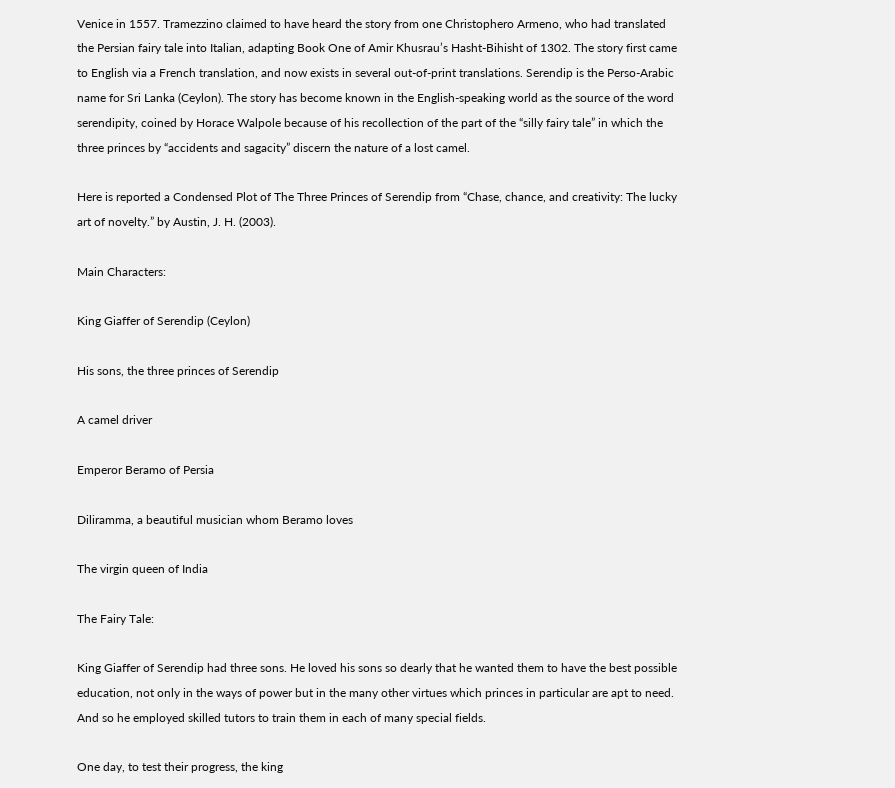Venice in 1557. Tramezzino claimed to have heard the story from one Christophero Armeno, who had translated the Persian fairy tale into Italian, adapting Book One of Amir Khusrau’s Hasht-Bihisht of 1302. The story first came to English via a French translation, and now exists in several out-of-print translations. Serendip is the Perso-Arabic name for Sri Lanka (Ceylon). The story has become known in the English-speaking world as the source of the word serendipity, coined by Horace Walpole because of his recollection of the part of the “silly fairy tale” in which the three princes by “accidents and sagacity” discern the nature of a lost camel.

Here is reported a Condensed Plot of The Three Princes of Serendip from “Chase, chance, and creativity: The lucky art of novelty.” by Austin, J. H. (2003).

Main Characters:

King Giaffer of Serendip (Ceylon)

His sons, the three princes of Serendip

A camel driver

Emperor Beramo of Persia

Diliramma, a beautiful musician whom Beramo loves

The virgin queen of India

The Fairy Tale:

King Giaffer of Serendip had three sons. He loved his sons so dearly that he wanted them to have the best possible education, not only in the ways of power but in the many other virtues which princes in particular are apt to need. And so he employed skilled tutors to train them in each of many special fields.

One day, to test their progress, the king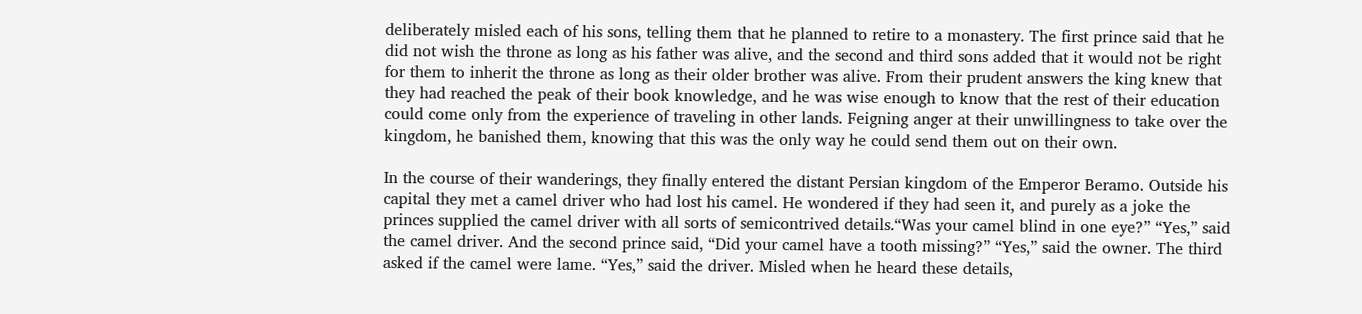deliberately misled each of his sons, telling them that he planned to retire to a monastery. The first prince said that he did not wish the throne as long as his father was alive, and the second and third sons added that it would not be right for them to inherit the throne as long as their older brother was alive. From their prudent answers the king knew that they had reached the peak of their book knowledge, and he was wise enough to know that the rest of their education could come only from the experience of traveling in other lands. Feigning anger at their unwillingness to take over the kingdom, he banished them, knowing that this was the only way he could send them out on their own.

In the course of their wanderings, they finally entered the distant Persian kingdom of the Emperor Beramo. Outside his capital they met a camel driver who had lost his camel. He wondered if they had seen it, and purely as a joke the princes supplied the camel driver with all sorts of semicontrived details.“Was your camel blind in one eye?” “Yes,” said the camel driver. And the second prince said, “Did your camel have a tooth missing?” “Yes,” said the owner. The third asked if the camel were lame. “Yes,” said the driver. Misled when he heard these details,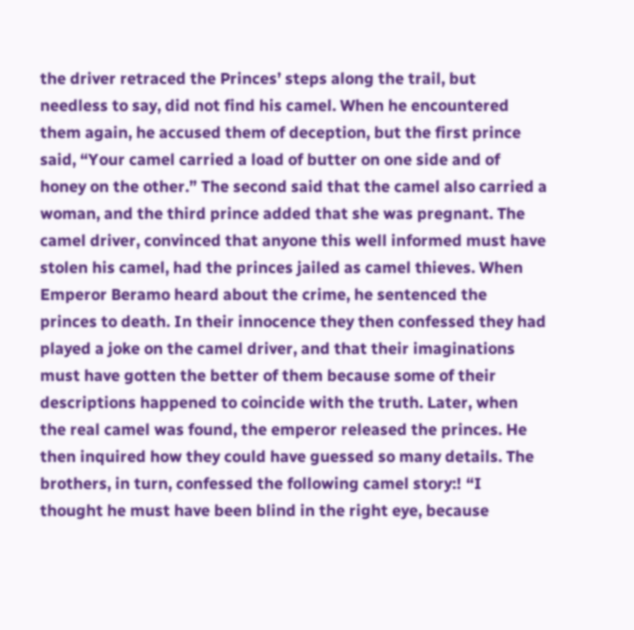the driver retraced the Princes’ steps along the trail, but needless to say, did not find his camel. When he encountered them again, he accused them of deception, but the first prince said, “Your camel carried a load of butter on one side and of honey on the other.” The second said that the camel also carried a woman, and the third prince added that she was pregnant. The camel driver, convinced that anyone this well informed must have stolen his camel, had the princes jailed as camel thieves. When Emperor Beramo heard about the crime, he sentenced the princes to death. In their innocence they then confessed they had played a joke on the camel driver, and that their imaginations must have gotten the better of them because some of their descriptions happened to coincide with the truth. Later, when the real camel was found, the emperor released the princes. He then inquired how they could have guessed so many details. The brothers, in turn, confessed the following camel story:! “I thought he must have been blind in the right eye, because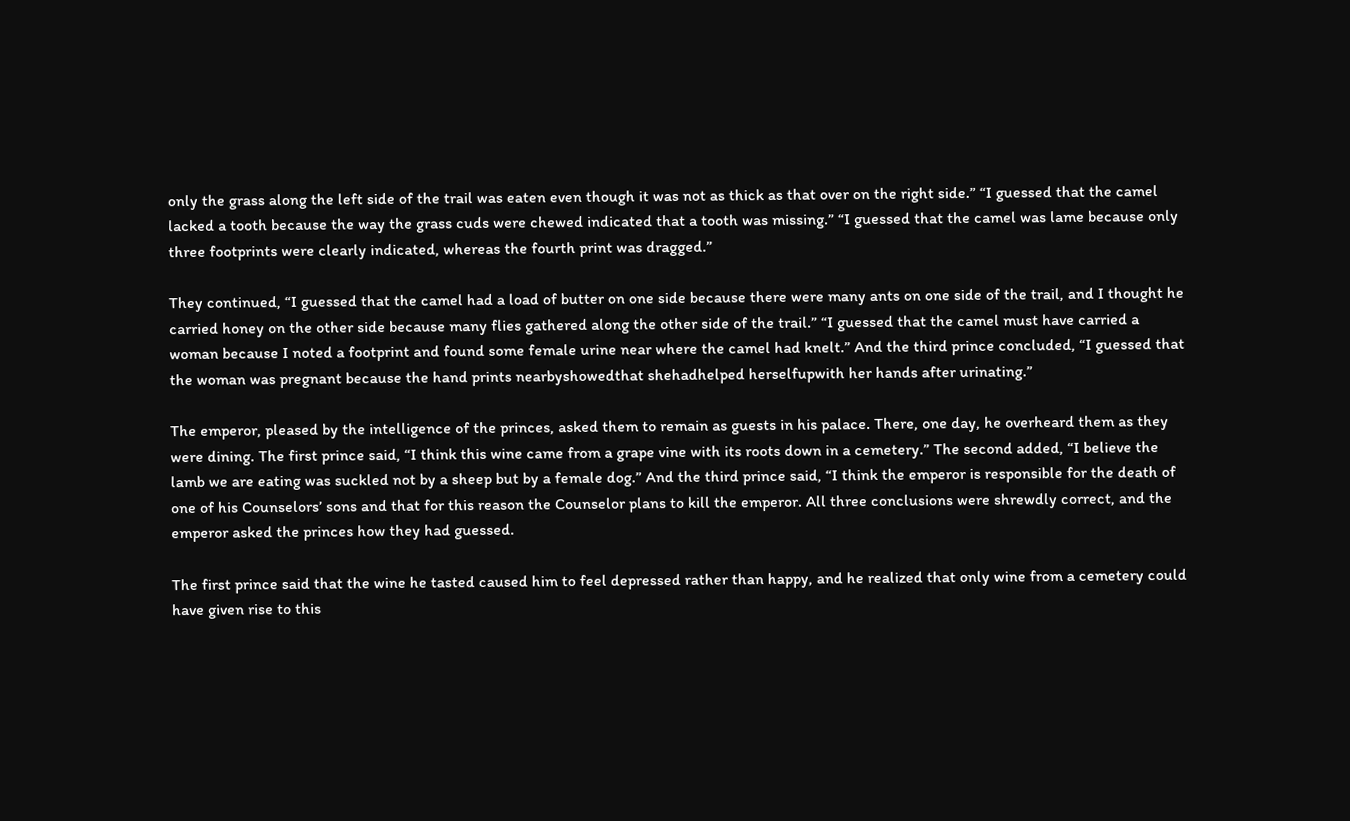only the grass along the left side of the trail was eaten even though it was not as thick as that over on the right side.” “I guessed that the camel lacked a tooth because the way the grass cuds were chewed indicated that a tooth was missing.” “I guessed that the camel was lame because only three footprints were clearly indicated, whereas the fourth print was dragged.”

They continued, “I guessed that the camel had a load of butter on one side because there were many ants on one side of the trail, and I thought he carried honey on the other side because many flies gathered along the other side of the trail.” “I guessed that the camel must have carried a woman because I noted a footprint and found some female urine near where the camel had knelt.” And the third prince concluded, “I guessed that the woman was pregnant because the hand prints nearbyshowedthat shehadhelped herselfupwith her hands after urinating.”

The emperor, pleased by the intelligence of the princes, asked them to remain as guests in his palace. There, one day, he overheard them as they were dining. The first prince said, “I think this wine came from a grape vine with its roots down in a cemetery.” The second added, “I believe the lamb we are eating was suckled not by a sheep but by a female dog.” And the third prince said, “I think the emperor is responsible for the death of one of his Counselors’ sons and that for this reason the Counselor plans to kill the emperor. All three conclusions were shrewdly correct, and the emperor asked the princes how they had guessed.

The first prince said that the wine he tasted caused him to feel depressed rather than happy, and he realized that only wine from a cemetery could have given rise to this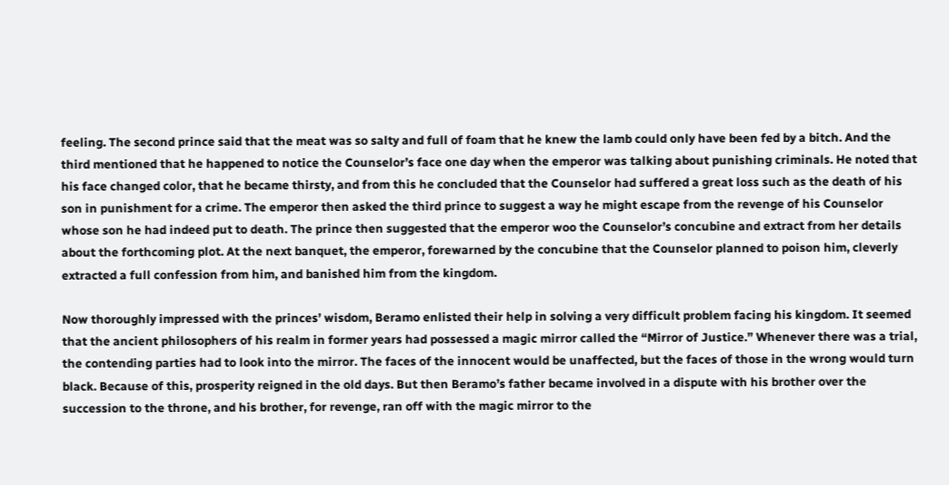feeling. The second prince said that the meat was so salty and full of foam that he knew the lamb could only have been fed by a bitch. And the third mentioned that he happened to notice the Counselor’s face one day when the emperor was talking about punishing criminals. He noted that his face changed color, that he became thirsty, and from this he concluded that the Counselor had suffered a great loss such as the death of his son in punishment for a crime. The emperor then asked the third prince to suggest a way he might escape from the revenge of his Counselor whose son he had indeed put to death. The prince then suggested that the emperor woo the Counselor’s concubine and extract from her details about the forthcoming plot. At the next banquet, the emperor, forewarned by the concubine that the Counselor planned to poison him, cleverly extracted a full confession from him, and banished him from the kingdom.

Now thoroughly impressed with the princes’ wisdom, Beramo enlisted their help in solving a very difficult problem facing his kingdom. It seemed that the ancient philosophers of his realm in former years had possessed a magic mirror called the “Mirror of Justice.” Whenever there was a trial, the contending parties had to look into the mirror. The faces of the innocent would be unaffected, but the faces of those in the wrong would turn black. Because of this, prosperity reigned in the old days. But then Beramo’s father became involved in a dispute with his brother over the succession to the throne, and his brother, for revenge, ran off with the magic mirror to the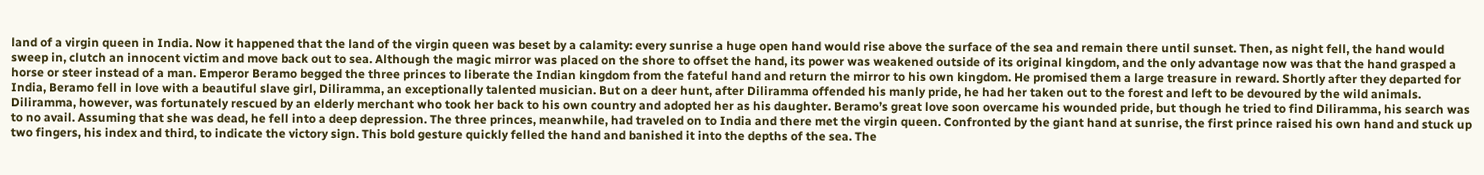land of a virgin queen in India. Now it happened that the land of the virgin queen was beset by a calamity: every sunrise a huge open hand would rise above the surface of the sea and remain there until sunset. Then, as night fell, the hand would sweep in, clutch an innocent victim and move back out to sea. Although the magic mirror was placed on the shore to offset the hand, its power was weakened outside of its original kingdom, and the only advantage now was that the hand grasped a horse or steer instead of a man. Emperor Beramo begged the three princes to liberate the Indian kingdom from the fateful hand and return the mirror to his own kingdom. He promised them a large treasure in reward. Shortly after they departed for India, Beramo fell in love with a beautiful slave girl, Diliramma, an exceptionally talented musician. But on a deer hunt, after Diliramma offended his manly pride, he had her taken out to the forest and left to be devoured by the wild animals. Diliramma, however, was fortunately rescued by an elderly merchant who took her back to his own country and adopted her as his daughter. Beramo’s great love soon overcame his wounded pride, but though he tried to find Diliramma, his search was to no avail. Assuming that she was dead, he fell into a deep depression. The three princes, meanwhile, had traveled on to India and there met the virgin queen. Confronted by the giant hand at sunrise, the first prince raised his own hand and stuck up two fingers, his index and third, to indicate the victory sign. This bold gesture quickly felled the hand and banished it into the depths of the sea. The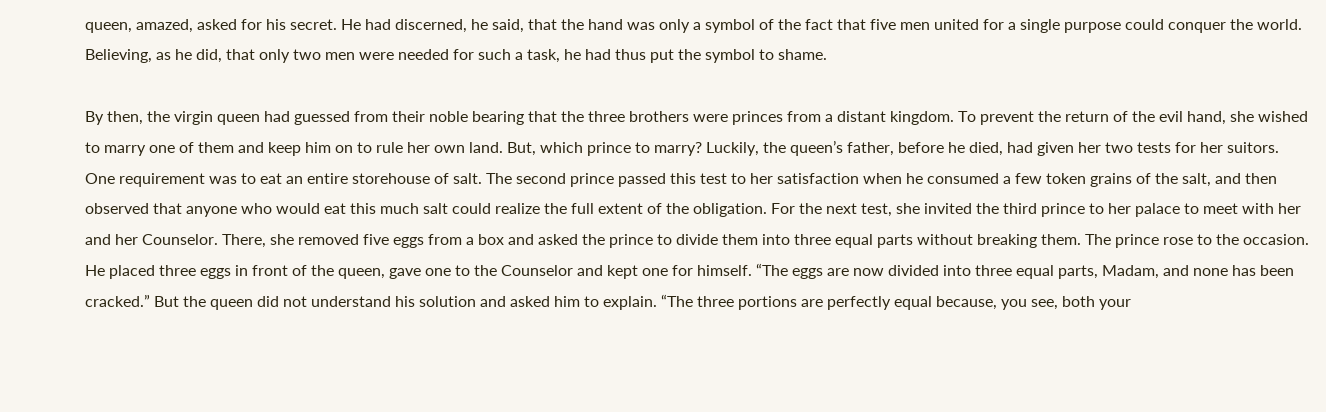queen, amazed, asked for his secret. He had discerned, he said, that the hand was only a symbol of the fact that five men united for a single purpose could conquer the world. Believing, as he did, that only two men were needed for such a task, he had thus put the symbol to shame.

By then, the virgin queen had guessed from their noble bearing that the three brothers were princes from a distant kingdom. To prevent the return of the evil hand, she wished to marry one of them and keep him on to rule her own land. But, which prince to marry? Luckily, the queen’s father, before he died, had given her two tests for her suitors. One requirement was to eat an entire storehouse of salt. The second prince passed this test to her satisfaction when he consumed a few token grains of the salt, and then observed that anyone who would eat this much salt could realize the full extent of the obligation. For the next test, she invited the third prince to her palace to meet with her and her Counselor. There, she removed five eggs from a box and asked the prince to divide them into three equal parts without breaking them. The prince rose to the occasion. He placed three eggs in front of the queen, gave one to the Counselor and kept one for himself. “The eggs are now divided into three equal parts, Madam, and none has been cracked.” But the queen did not understand his solution and asked him to explain. “The three portions are perfectly equal because, you see, both your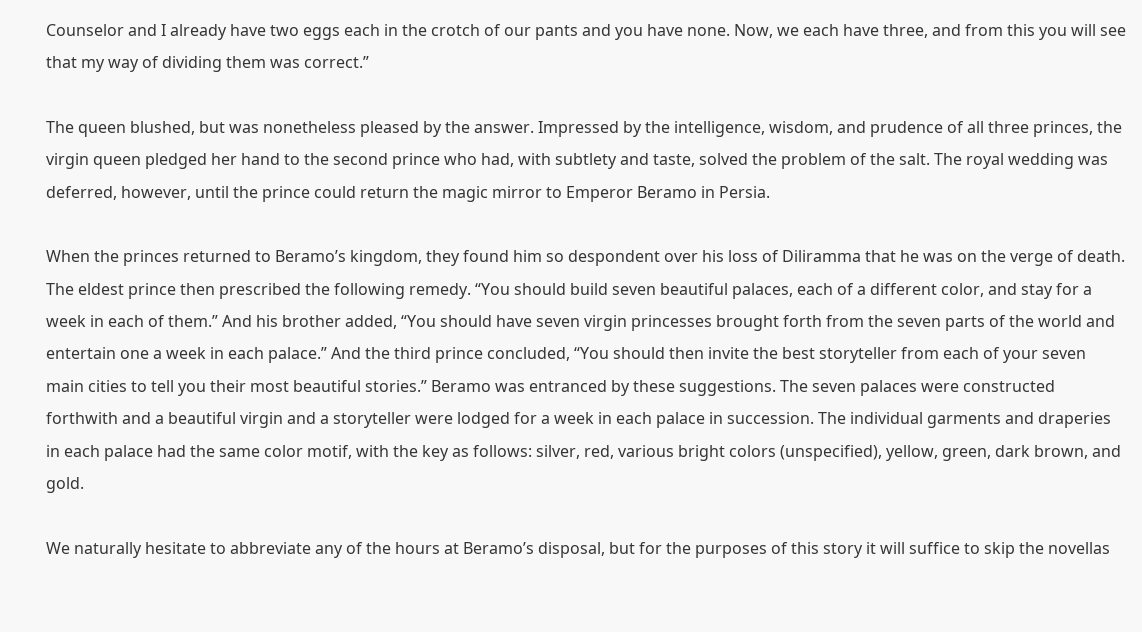Counselor and I already have two eggs each in the crotch of our pants and you have none. Now, we each have three, and from this you will see that my way of dividing them was correct.”

The queen blushed, but was nonetheless pleased by the answer. Impressed by the intelligence, wisdom, and prudence of all three princes, the virgin queen pledged her hand to the second prince who had, with subtlety and taste, solved the problem of the salt. The royal wedding was deferred, however, until the prince could return the magic mirror to Emperor Beramo in Persia.

When the princes returned to Beramo’s kingdom, they found him so despondent over his loss of Diliramma that he was on the verge of death. The eldest prince then prescribed the following remedy. “You should build seven beautiful palaces, each of a different color, and stay for a week in each of them.” And his brother added, “You should have seven virgin princesses brought forth from the seven parts of the world and entertain one a week in each palace.” And the third prince concluded, “You should then invite the best storyteller from each of your seven main cities to tell you their most beautiful stories.” Beramo was entranced by these suggestions. The seven palaces were constructed forthwith and a beautiful virgin and a storyteller were lodged for a week in each palace in succession. The individual garments and draperies in each palace had the same color motif, with the key as follows: silver, red, various bright colors (unspecified), yellow, green, dark brown, and gold.

We naturally hesitate to abbreviate any of the hours at Beramo’s disposal, but for the purposes of this story it will suffice to skip the novellas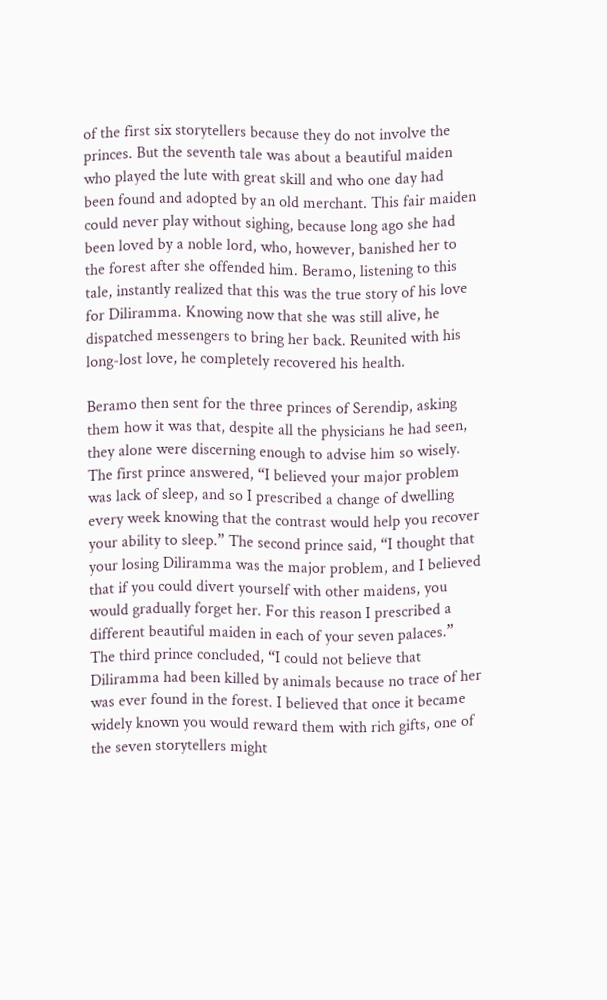of the first six storytellers because they do not involve the princes. But the seventh tale was about a beautiful maiden who played the lute with great skill and who one day had been found and adopted by an old merchant. This fair maiden could never play without sighing, because long ago she had been loved by a noble lord, who, however, banished her to the forest after she offended him. Beramo, listening to this tale, instantly realized that this was the true story of his love for Diliramma. Knowing now that she was still alive, he dispatched messengers to bring her back. Reunited with his long-lost love, he completely recovered his health.

Beramo then sent for the three princes of Serendip, asking them how it was that, despite all the physicians he had seen, they alone were discerning enough to advise him so wisely. The first prince answered, “I believed your major problem was lack of sleep, and so I prescribed a change of dwelling every week knowing that the contrast would help you recover your ability to sleep.” The second prince said, “I thought that your losing Diliramma was the major problem, and I believed that if you could divert yourself with other maidens, you would gradually forget her. For this reason I prescribed a different beautiful maiden in each of your seven palaces.” The third prince concluded, “I could not believe that Diliramma had been killed by animals because no trace of her was ever found in the forest. I believed that once it became widely known you would reward them with rich gifts, one of the seven storytellers might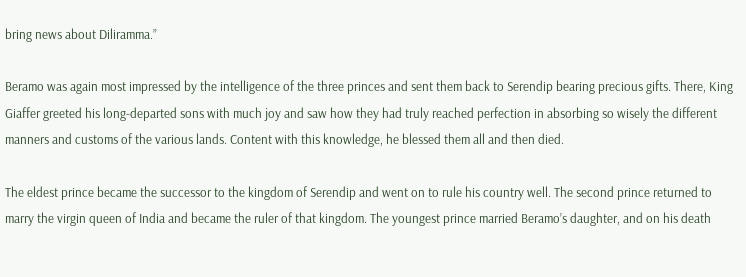bring news about Diliramma.”

Beramo was again most impressed by the intelligence of the three princes and sent them back to Serendip bearing precious gifts. There, King Giaffer greeted his long-departed sons with much joy and saw how they had truly reached perfection in absorbing so wisely the different manners and customs of the various lands. Content with this knowledge, he blessed them all and then died.

The eldest prince became the successor to the kingdom of Serendip and went on to rule his country well. The second prince returned to marry the virgin queen of India and became the ruler of that kingdom. The youngest prince married Beramo’s daughter, and on his death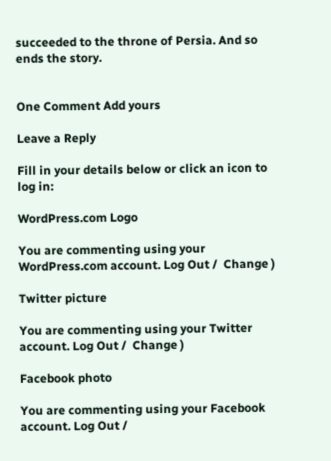succeeded to the throne of Persia. And so ends the story.


One Comment Add yours

Leave a Reply

Fill in your details below or click an icon to log in:

WordPress.com Logo

You are commenting using your WordPress.com account. Log Out /  Change )

Twitter picture

You are commenting using your Twitter account. Log Out /  Change )

Facebook photo

You are commenting using your Facebook account. Log Out /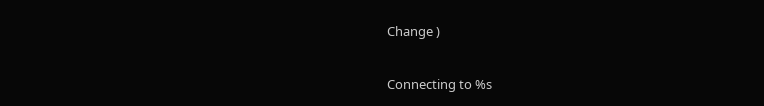Change )

Connecting to %s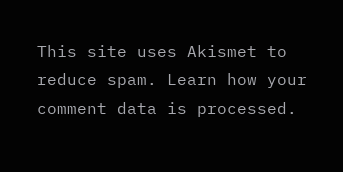This site uses Akismet to reduce spam. Learn how your comment data is processed.